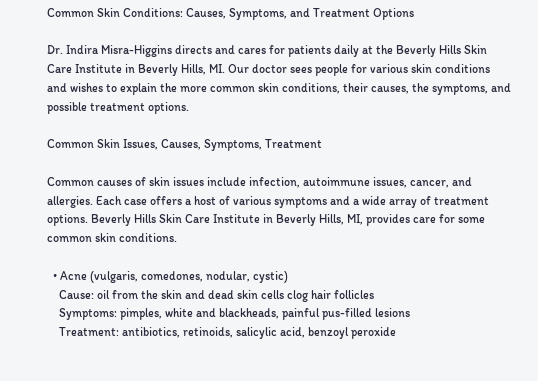Common Skin Conditions: Causes, Symptoms, and Treatment Options

Dr. Indira Misra-Higgins directs and cares for patients daily at the Beverly Hills Skin Care Institute in Beverly Hills, MI. Our doctor sees people for various skin conditions and wishes to explain the more common skin conditions, their causes, the symptoms, and possible treatment options.

Common Skin Issues, Causes, Symptoms, Treatment

Common causes of skin issues include infection, autoimmune issues, cancer, and allergies. Each case offers a host of various symptoms and a wide array of treatment options. Beverly Hills Skin Care Institute in Beverly Hills, MI, provides care for some common skin conditions.

  • Acne (vulgaris, comedones, nodular, cystic)
    Cause: oil from the skin and dead skin cells clog hair follicles
    Symptoms: pimples, white and blackheads, painful pus-filled lesions
    Treatment: antibiotics, retinoids, salicylic acid, benzoyl peroxide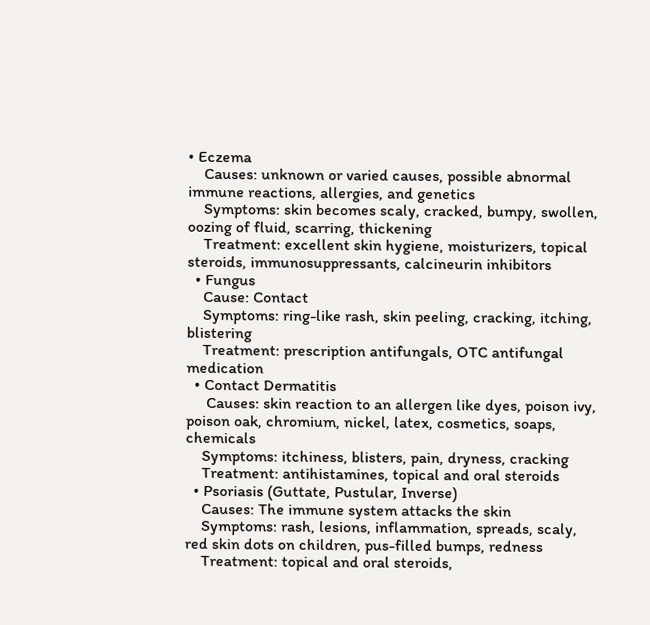• Eczema
    Causes: unknown or varied causes, possible abnormal immune reactions, allergies, and genetics
    Symptoms: skin becomes scaly, cracked, bumpy, swollen, oozing of fluid, scarring, thickening
    Treatment: excellent skin hygiene, moisturizers, topical steroids, immunosuppressants, calcineurin inhibitors
  • Fungus
    Cause: Contact
    Symptoms: ring-like rash, skin peeling, cracking, itching, blistering
    Treatment: prescription antifungals, OTC antifungal medication
  • Contact Dermatitis
     Causes: skin reaction to an allergen like dyes, poison ivy, poison oak, chromium, nickel, latex, cosmetics, soaps, chemicals
    Symptoms: itchiness, blisters, pain, dryness, cracking
    Treatment: antihistamines, topical and oral steroids
  • Psoriasis (Guttate, Pustular, Inverse)
    Causes: The immune system attacks the skin
    Symptoms: rash, lesions, inflammation, spreads, scaly, red skin dots on children, pus-filled bumps, redness
    Treatment: topical and oral steroids,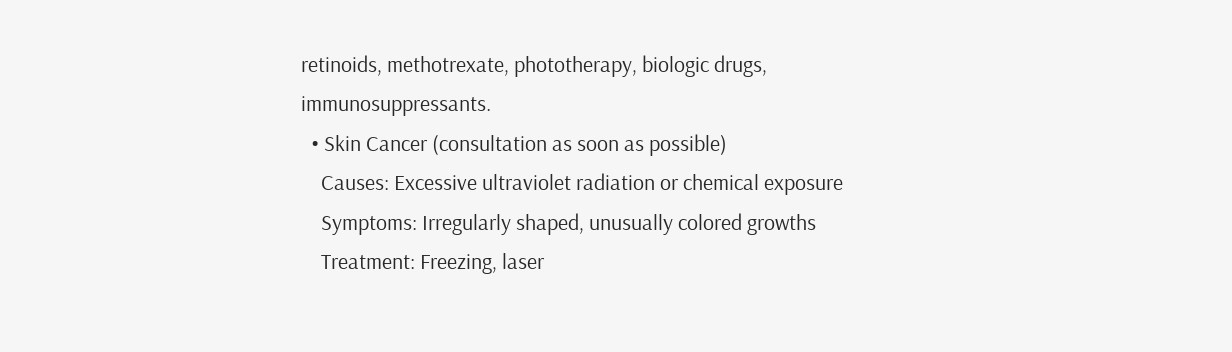retinoids, methotrexate, phototherapy, biologic drugs, immunosuppressants.
  • Skin Cancer (consultation as soon as possible)
    Causes: Excessive ultraviolet radiation or chemical exposure
    Symptoms: Irregularly shaped, unusually colored growths
    Treatment: Freezing, laser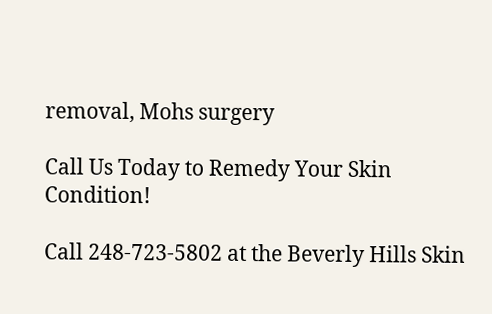removal, Mohs surgery

Call Us Today to Remedy Your Skin Condition!

Call 248-723-5802 at the Beverly Hills Skin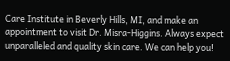Care Institute in Beverly Hills, MI, and make an appointment to visit Dr. Misra-Higgins. Always expect unparalleled and quality skin care. We can help you!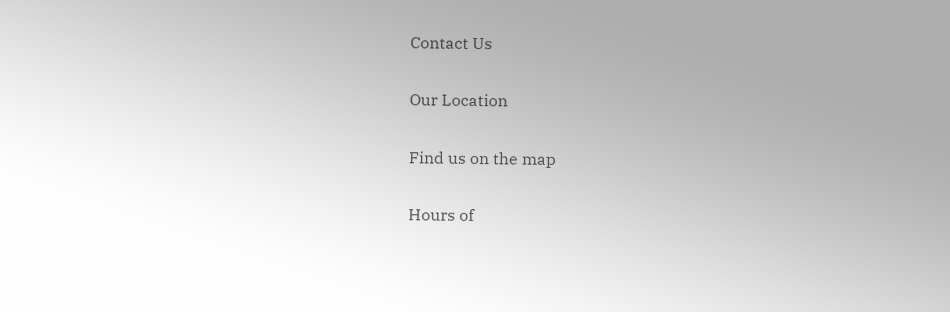Contact Us

Our Location

Find us on the map

Hours of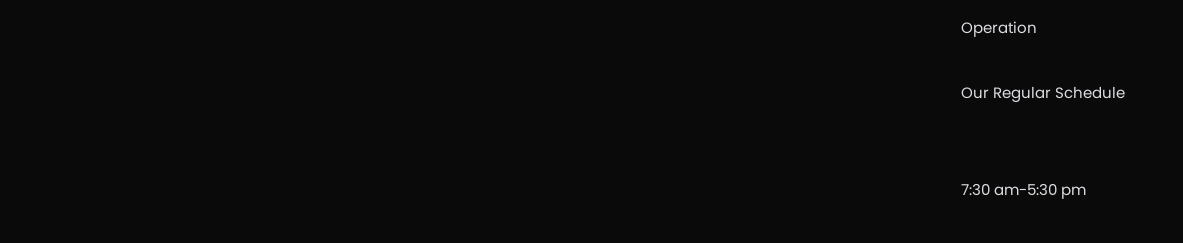Operation

Our Regular Schedule


7:30 am-5:30 pm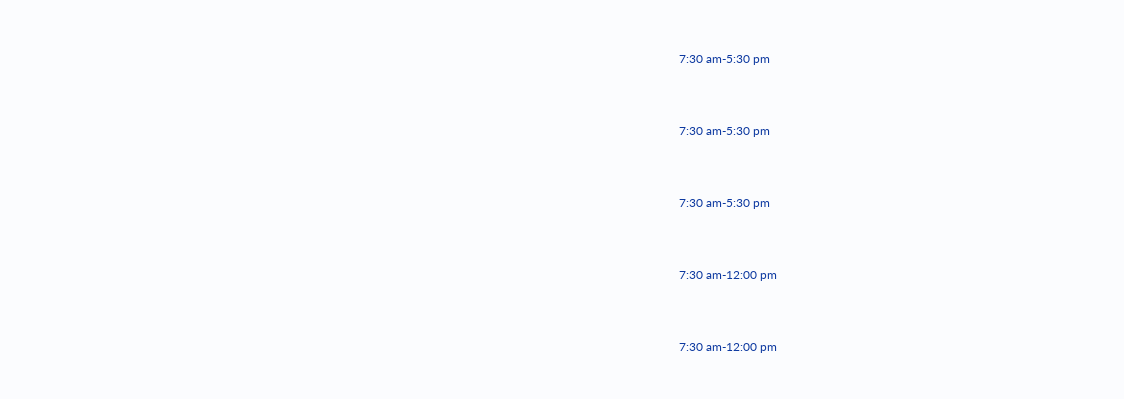7:30 am-5:30 pm


7:30 am-5:30 pm


7:30 am-5:30 pm


7:30 am-12:00 pm


7:30 am-12:00 pm